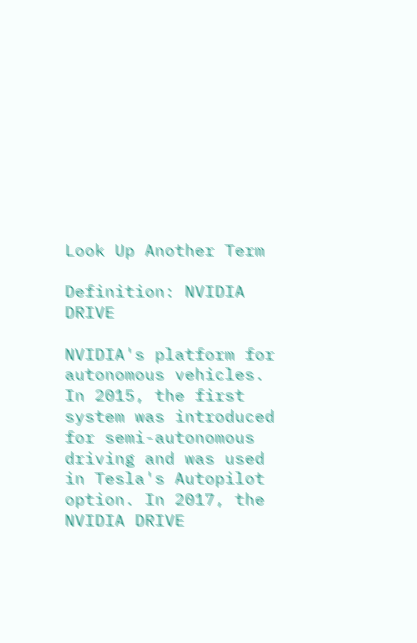Look Up Another Term

Definition: NVIDIA DRIVE

NVIDIA's platform for autonomous vehicles. In 2015, the first system was introduced for semi-autonomous driving and was used in Tesla's Autopilot option. In 2017, the NVIDIA DRIVE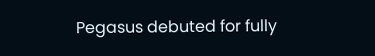Pegasus debuted for fully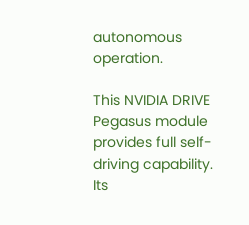autonomous operation.

This NVIDIA DRIVE Pegasus module provides full self-driving capability. Its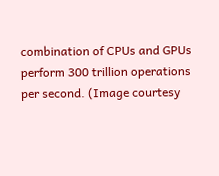combination of CPUs and GPUs perform 300 trillion operations per second. (Image courtesy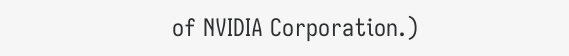of NVIDIA Corporation.)